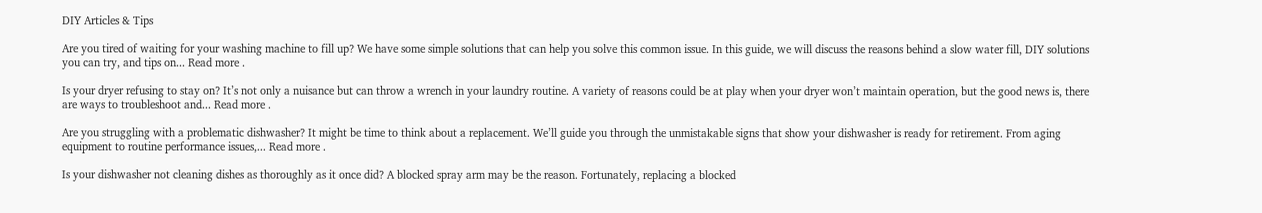DIY Articles & Tips

Are you tired of waiting for your washing machine to fill up? We have some simple solutions that can help you solve this common issue. In this guide, we will discuss the reasons behind a slow water fill, DIY solutions you can try, and tips on... Read more .

Is your dryer refusing to stay on? It’s not only a nuisance but can throw a wrench in your laundry routine. A variety of reasons could be at play when your dryer won’t maintain operation, but the good news is, there are ways to troubleshoot and... Read more .

Are you struggling with a problematic dishwasher? It might be time to think about a replacement. We’ll guide you through the unmistakable signs that show your dishwasher is ready for retirement. From aging equipment to routine performance issues,... Read more .

Is your dishwasher not cleaning dishes as thoroughly as it once did? A blocked spray arm may be the reason. Fortunately, replacing a blocked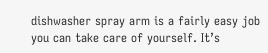dishwasher spray arm is a fairly easy job you can take care of yourself. It’s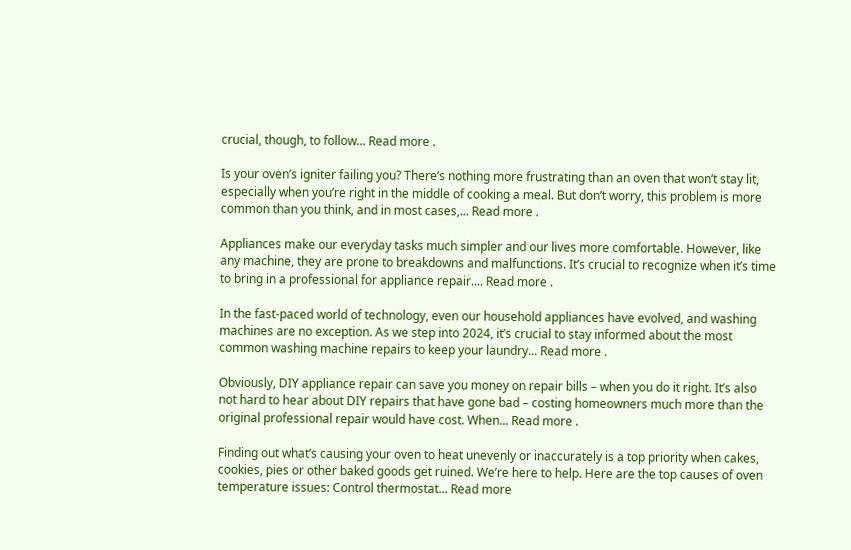crucial, though, to follow... Read more .

Is your oven’s igniter failing you? There’s nothing more frustrating than an oven that won’t stay lit, especially when you’re right in the middle of cooking a meal. But don’t worry, this problem is more common than you think, and in most cases,... Read more .

Appliances make our everyday tasks much simpler and our lives more comfortable. However, like any machine, they are prone to breakdowns and malfunctions. It’s crucial to recognize when it’s time to bring in a professional for appliance repair.... Read more .

In the fast-paced world of technology, even our household appliances have evolved, and washing machines are no exception. As we step into 2024, it’s crucial to stay informed about the most common washing machine repairs to keep your laundry... Read more .

Obviously, DIY appliance repair can save you money on repair bills – when you do it right. It’s also not hard to hear about DIY repairs that have gone bad – costing homeowners much more than the original professional repair would have cost. When... Read more .

Finding out what’s causing your oven to heat unevenly or inaccurately is a top priority when cakes, cookies, pies or other baked goods get ruined. We’re here to help. Here are the top causes of oven temperature issues: Control thermostat... Read more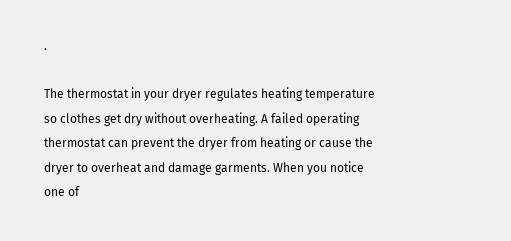.

The thermostat in your dryer regulates heating temperature so clothes get dry without overheating. A failed operating thermostat can prevent the dryer from heating or cause the dryer to overheat and damage garments. When you notice one of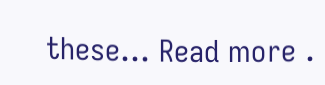these... Read more .